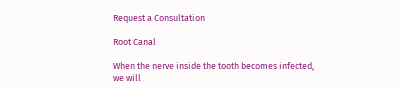Request a Consultation

Root Canal

When the nerve inside the tooth becomes infected, we will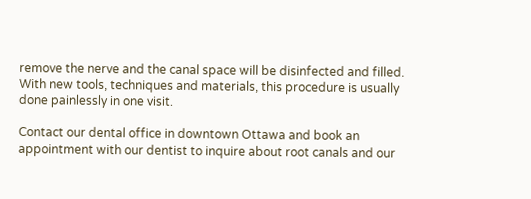remove the nerve and the canal space will be disinfected and filled. With new tools, techniques and materials, this procedure is usually done painlessly in one visit.

Contact our dental office in downtown Ottawa and book an appointment with our dentist to inquire about root canals and our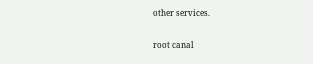other services.

root canal